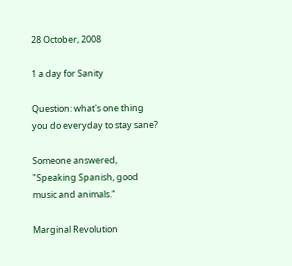28 October, 2008

1 a day for Sanity

Question: what's one thing you do everyday to stay sane?

Someone answered, "Speaking Spanish, good music and animals."

Marginal Revolution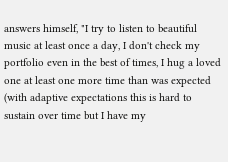answers himself, "I try to listen to beautiful music at least once a day, I don't check my portfolio even in the best of times, I hug a loved one at least one more time than was expected (with adaptive expectations this is hard to sustain over time but I have my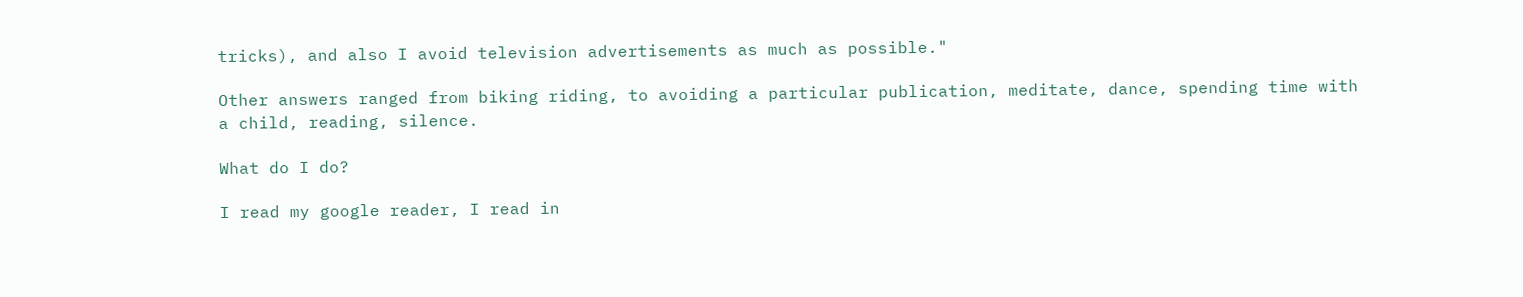tricks), and also I avoid television advertisements as much as possible."

Other answers ranged from biking riding, to avoiding a particular publication, meditate, dance, spending time with a child, reading, silence.

What do I do?

I read my google reader, I read in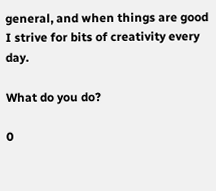general, and when things are good I strive for bits of creativity every day.

What do you do?

0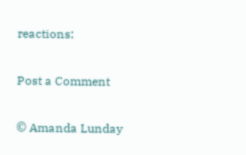reactions:

Post a Comment

© Amanda Lunday